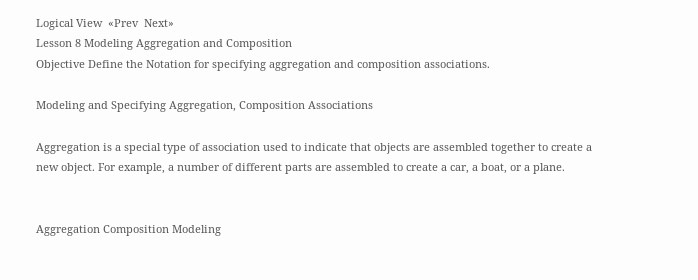Logical View  «Prev  Next»
Lesson 8 Modeling Aggregation and Composition
Objective Define the Notation for specifying aggregation and composition associations.

Modeling and Specifying Aggregation, Composition Associations

Aggregation is a special type of association used to indicate that objects are assembled together to create a new object. For example, a number of different parts are assembled to create a car, a boat, or a plane.


Aggregation Composition Modeling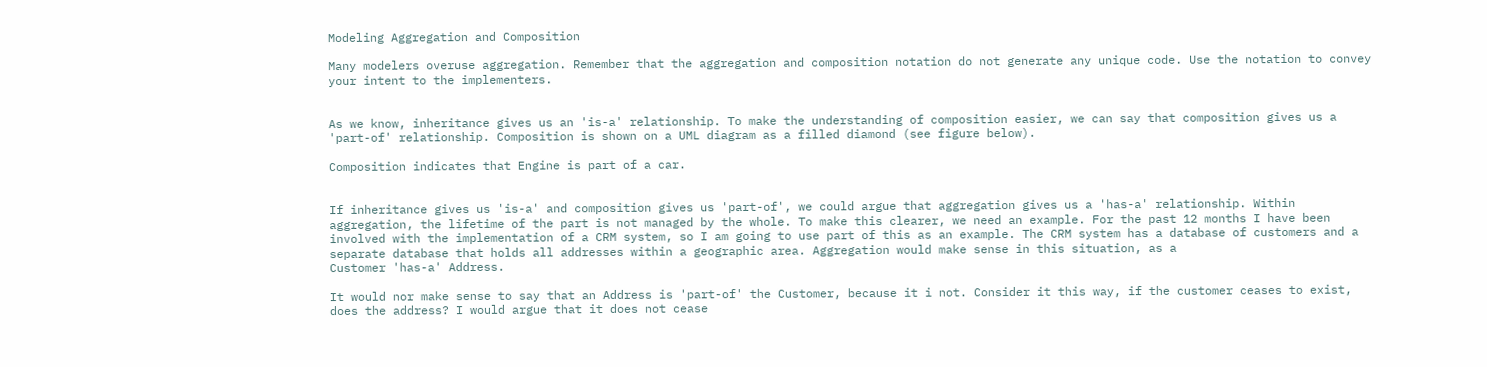Modeling Aggregation and Composition

Many modelers overuse aggregation. Remember that the aggregation and composition notation do not generate any unique code. Use the notation to convey your intent to the implementers.


As we know, inheritance gives us an 'is-a' relationship. To make the understanding of composition easier, we can say that composition gives us a 'part-of' relationship. Composition is shown on a UML diagram as a filled diamond (see figure below).

Composition indicates that Engine is part of a car.


If inheritance gives us 'is-a' and composition gives us 'part-of', we could argue that aggregation gives us a 'has-a' relationship. Within aggregation, the lifetime of the part is not managed by the whole. To make this clearer, we need an example. For the past 12 months I have been involved with the implementation of a CRM system, so I am going to use part of this as an example. The CRM system has a database of customers and a separate database that holds all addresses within a geographic area. Aggregation would make sense in this situation, as a
Customer 'has-a' Address.

It would nor make sense to say that an Address is 'part-of' the Customer, because it i not. Consider it this way, if the customer ceases to exist, does the address? I would argue that it does not cease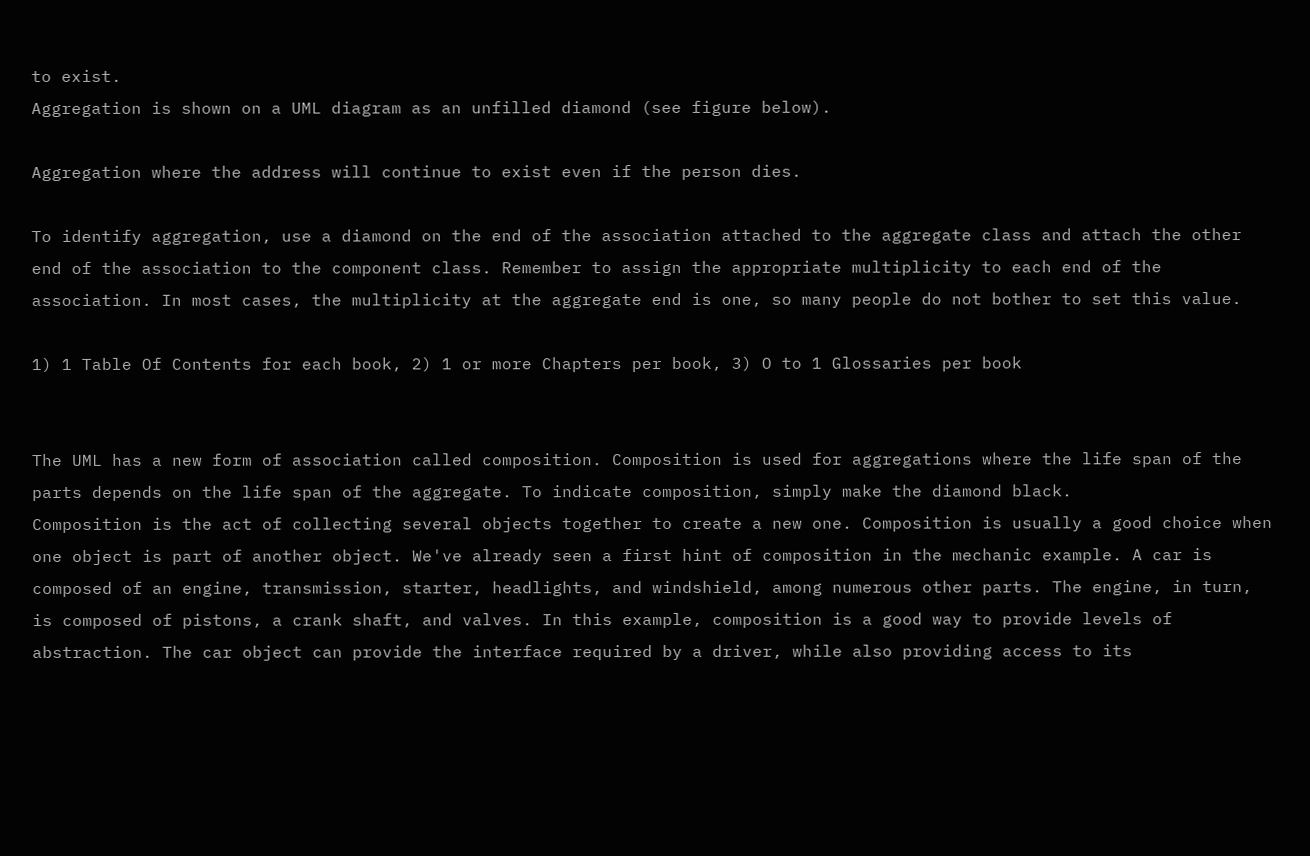to exist.
Aggregation is shown on a UML diagram as an unfilled diamond (see figure below).

Aggregation where the address will continue to exist even if the person dies.

To identify aggregation, use a diamond on the end of the association attached to the aggregate class and attach the other end of the association to the component class. Remember to assign the appropriate multiplicity to each end of the association. In most cases, the multiplicity at the aggregate end is one, so many people do not bother to set this value.

1) 1 Table Of Contents for each book, 2) 1 or more Chapters per book, 3) O to 1 Glossaries per book


The UML has a new form of association called composition. Composition is used for aggregations where the life span of the parts depends on the life span of the aggregate. To indicate composition, simply make the diamond black.
Composition is the act of collecting several objects together to create a new one. Composition is usually a good choice when one object is part of another object. We've already seen a first hint of composition in the mechanic example. A car is composed of an engine, transmission, starter, headlights, and windshield, among numerous other parts. The engine, in turn, is composed of pistons, a crank shaft, and valves. In this example, composition is a good way to provide levels of abstraction. The car object can provide the interface required by a driver, while also providing access to its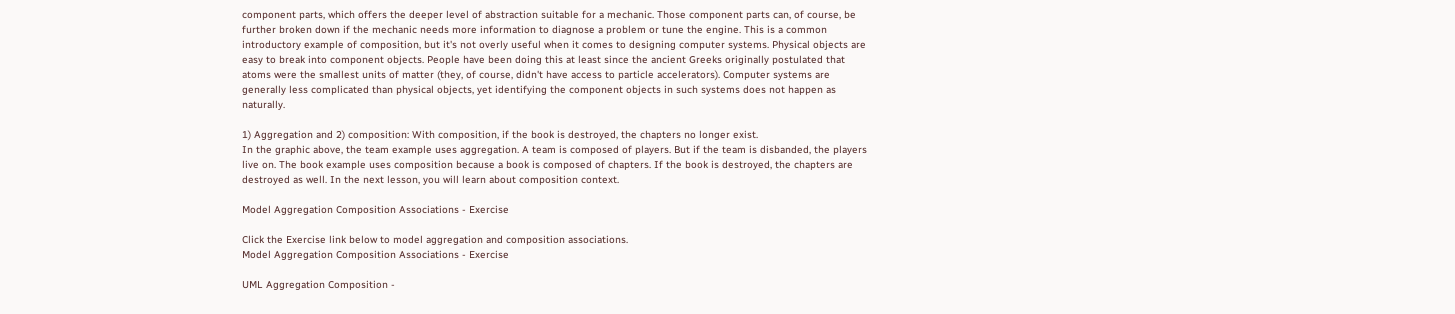component parts, which offers the deeper level of abstraction suitable for a mechanic. Those component parts can, of course, be further broken down if the mechanic needs more information to diagnose a problem or tune the engine. This is a common introductory example of composition, but it's not overly useful when it comes to designing computer systems. Physical objects are easy to break into component objects. People have been doing this at least since the ancient Greeks originally postulated that atoms were the smallest units of matter (they, of course, didn't have access to particle accelerators). Computer systems are generally less complicated than physical objects, yet identifying the component objects in such systems does not happen as naturally.

1) Aggregation and 2) composition: With composition, if the book is destroyed, the chapters no longer exist.
In the graphic above, the team example uses aggregation. A team is composed of players. But if the team is disbanded, the players live on. The book example uses composition because a book is composed of chapters. If the book is destroyed, the chapters are destroyed as well. In the next lesson, you will learn about composition context.

Model Aggregation Composition Associations - Exercise

Click the Exercise link below to model aggregation and composition associations.
Model Aggregation Composition Associations - Exercise

UML Aggregation Composition -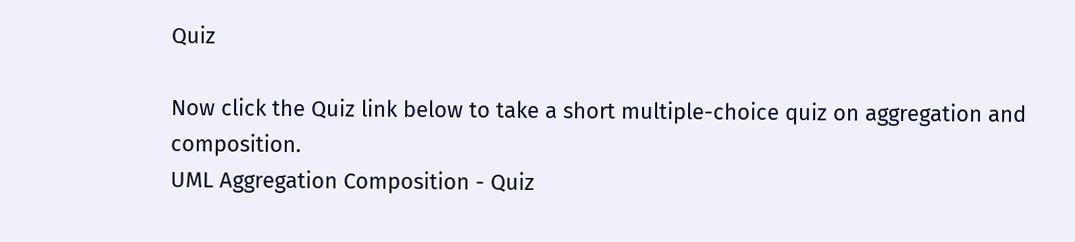Quiz

Now click the Quiz link below to take a short multiple-choice quiz on aggregation and composition.
UML Aggregation Composition - Quiz